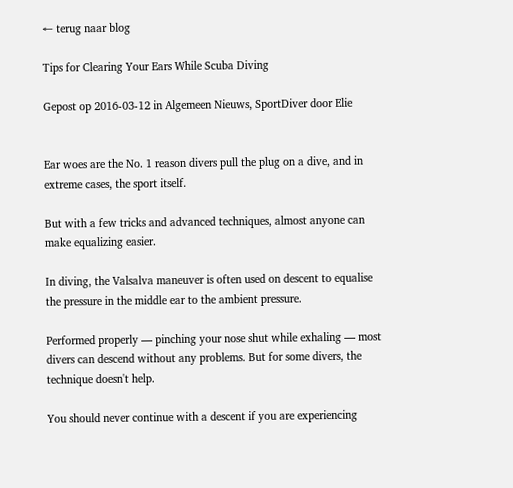← terug naar blog

Tips for Clearing Your Ears While Scuba Diving

Gepost op 2016-03-12 in Algemeen Nieuws, SportDiver door Elie


Ear woes are the No. 1 reason divers pull the plug on a dive, and in extreme cases, the sport itself.

But with a few tricks and advanced techniques, almost anyone can make equalizing easier.

In diving, the Valsalva maneuver is often used on descent to equalise the pressure in the middle ear to the ambient pressure.

Performed properly — pinching your nose shut while exhaling — most divers can descend without any problems. But for some divers, the technique doesn't help.

You should never continue with a descent if you are experiencing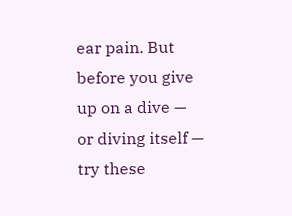ear pain. But before you give up on a dive — or diving itself — try these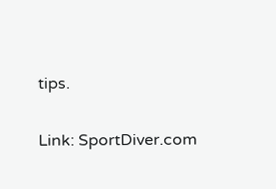tips.

Link: SportDiver.com